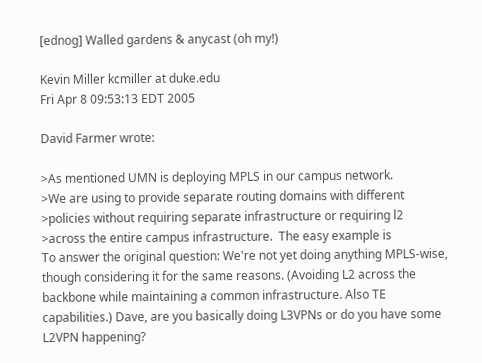[ednog] Walled gardens & anycast (oh my!)

Kevin Miller kcmiller at duke.edu
Fri Apr 8 09:53:13 EDT 2005

David Farmer wrote:

>As mentioned UMN is deploying MPLS in our campus network.
>We are using to provide separate routing domains with different
>policies without requiring separate infrastructure or requiring l2
>across the entire campus infrastructure.  The easy example is
To answer the original question: We're not yet doing anything MPLS-wise,
though considering it for the same reasons. (Avoiding L2 across the
backbone while maintaining a common infrastructure. Also TE
capabilities.) Dave, are you basically doing L3VPNs or do you have some
L2VPN happening?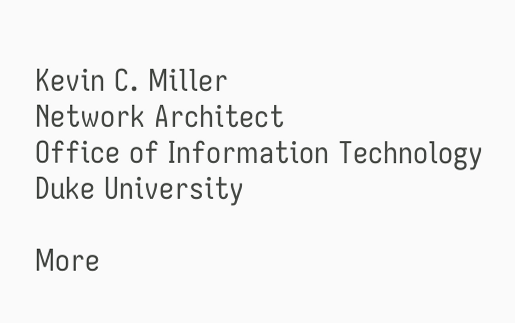Kevin C. Miller
Network Architect
Office of Information Technology
Duke University

More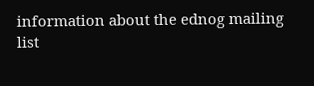information about the ednog mailing list